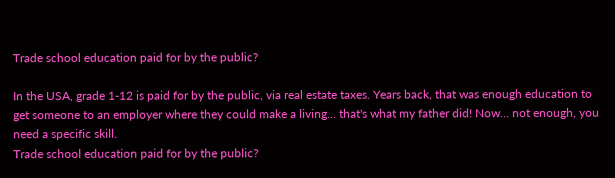Trade school education paid for by the public?

In the USA, grade 1-12 is paid for by the public, via real estate taxes. Years back, that was enough education to get someone to an employer where they could make a living... that's what my father did! Now... not enough, you need a specific skill.
Trade school education paid for by the public?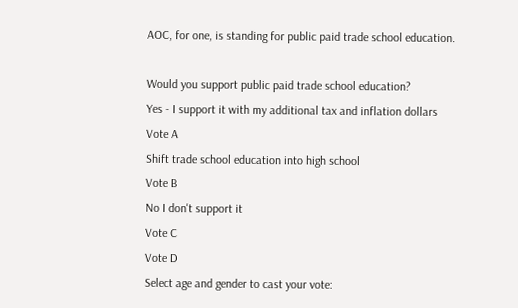AOC, for one, is standing for public paid trade school education.

Would you support public paid trade school education?
Yes - I support it with my additional tax and inflation dollars
Vote A
Shift trade school education into high school
Vote B
No I don't support it
Vote C
Vote D
Select age and gender to cast your vote: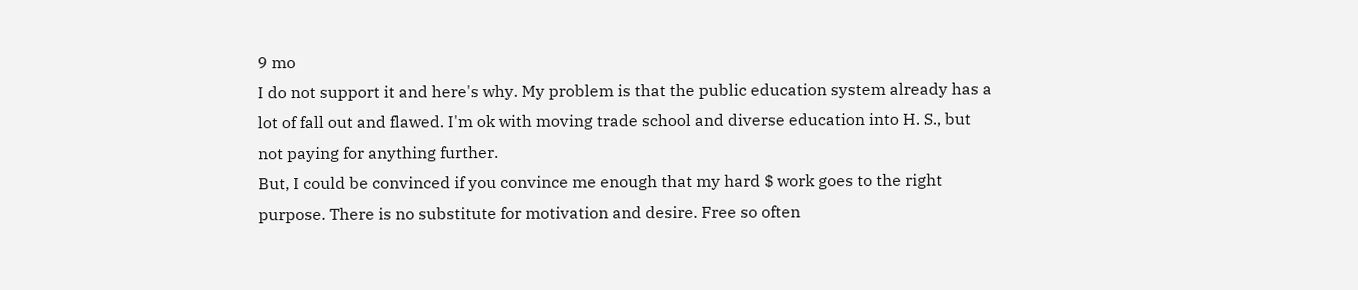9 mo
I do not support it and here's why. My problem is that the public education system already has a lot of fall out and flawed. I'm ok with moving trade school and diverse education into H. S., but not paying for anything further.
But, I could be convinced if you convince me enough that my hard $ work goes to the right purpose. There is no substitute for motivation and desire. Free so often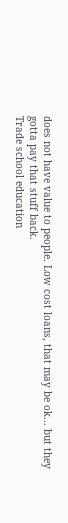does not have value to people. Low cost loans, that may be ok... but they gotta pay that stuff back.
Trade school education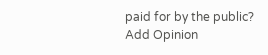paid for by the public?
Add Opinion